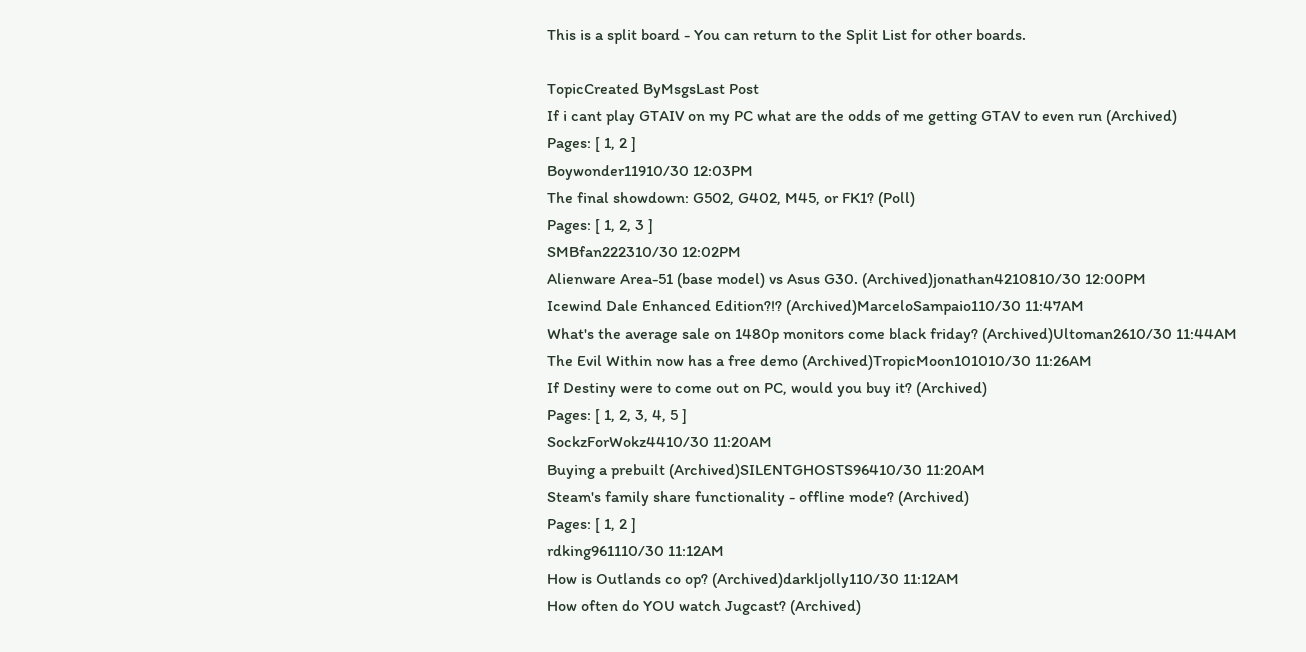This is a split board - You can return to the Split List for other boards.

TopicCreated ByMsgsLast Post
If i cant play GTAIV on my PC what are the odds of me getting GTAV to even run (Archived)
Pages: [ 1, 2 ]
Boywonder11910/30 12:03PM
The final showdown: G502, G402, M45, or FK1? (Poll)
Pages: [ 1, 2, 3 ]
SMBfan222310/30 12:02PM
Alienware Area-51 (base model) vs Asus G30. (Archived)jonathan4210810/30 12:00PM
Icewind Dale Enhanced Edition?!? (Archived)MarceloSampaio110/30 11:47AM
What's the average sale on 1480p monitors come black friday? (Archived)Ultoman2610/30 11:44AM
The Evil Within now has a free demo (Archived)TropicMoon101010/30 11:26AM
If Destiny were to come out on PC, would you buy it? (Archived)
Pages: [ 1, 2, 3, 4, 5 ]
SockzForWokz4410/30 11:20AM
Buying a prebuilt (Archived)SILENTGHOSTS96410/30 11:20AM
Steam's family share functionality - offline mode? (Archived)
Pages: [ 1, 2 ]
rdking961110/30 11:12AM
How is Outlands co op? (Archived)darkljolly110/30 11:12AM
How often do YOU watch Jugcast? (Archived)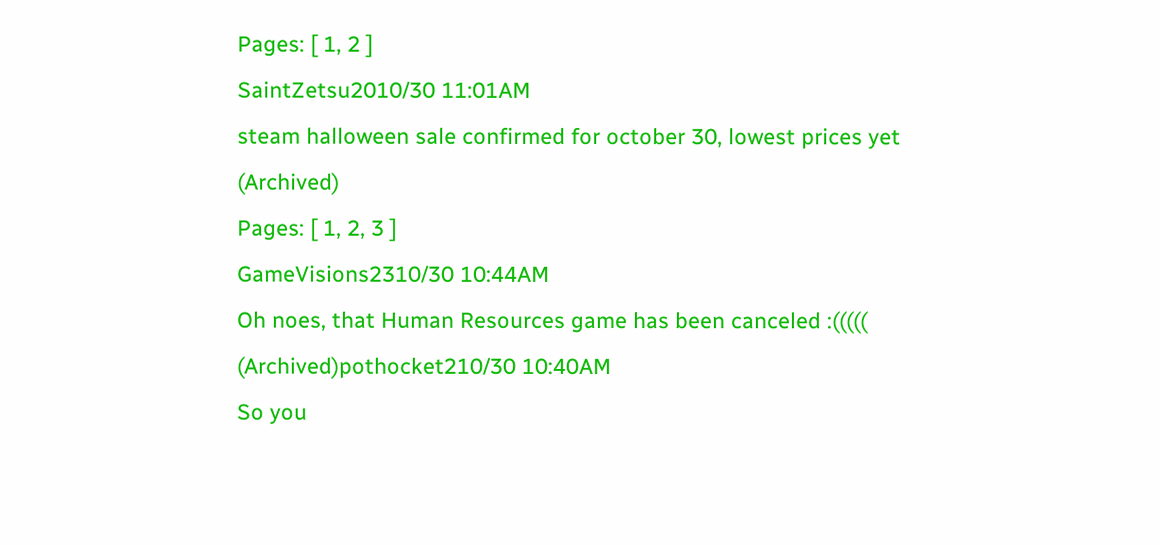Pages: [ 1, 2 ]
SaintZetsu2010/30 11:01AM
steam halloween sale confirmed for october 30, lowest prices yet (Archived)
Pages: [ 1, 2, 3 ]
GameVisions2310/30 10:44AM
Oh noes, that Human Resources game has been canceled :((((( (Archived)pothocket210/30 10:40AM
So you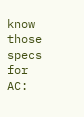know those specs for AC: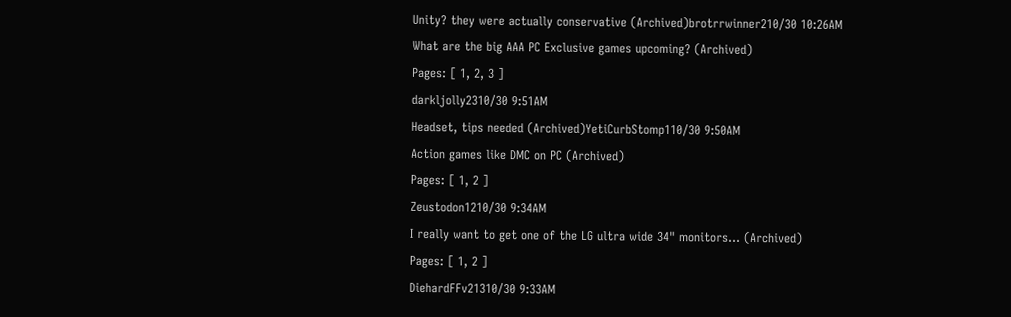Unity? they were actually conservative (Archived)brotrrwinner210/30 10:26AM
What are the big AAA PC Exclusive games upcoming? (Archived)
Pages: [ 1, 2, 3 ]
darkljolly2310/30 9:51AM
Headset, tips needed (Archived)YetiCurbStomp110/30 9:50AM
Action games like DMC on PC (Archived)
Pages: [ 1, 2 ]
Zeustodon1210/30 9:34AM
I really want to get one of the LG ultra wide 34" monitors... (Archived)
Pages: [ 1, 2 ]
DiehardFFv21310/30 9:33AM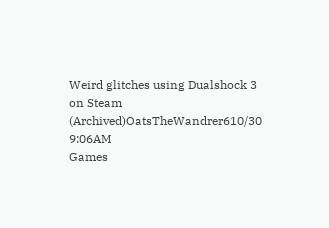Weird glitches using Dualshock 3 on Steam (Archived)OatsTheWandrer610/30 9:06AM
Games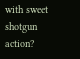with sweet shotgun action?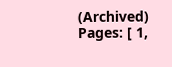(Archived)
Pages: [ 1,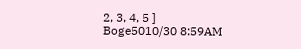2, 3, 4, 5 ]
Boge5010/30 8:59AM